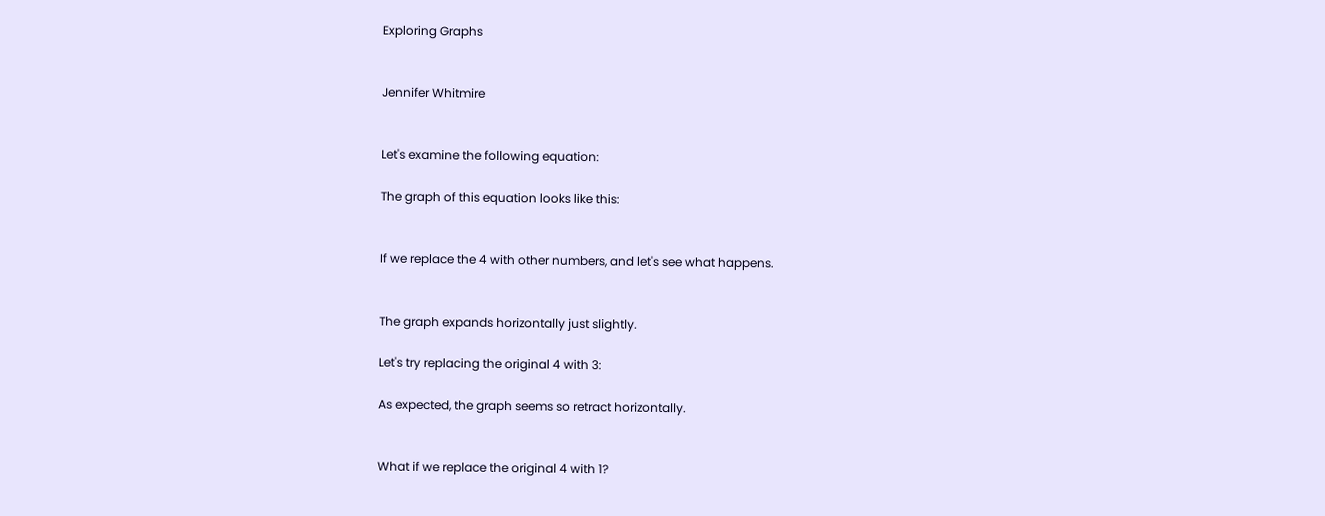Exploring Graphs


Jennifer Whitmire


Let's examine the following equation:

The graph of this equation looks like this:


If we replace the 4 with other numbers, and let's see what happens.


The graph expands horizontally just slightly.

Let's try replacing the original 4 with 3:

As expected, the graph seems so retract horizontally.


What if we replace the original 4 with 1?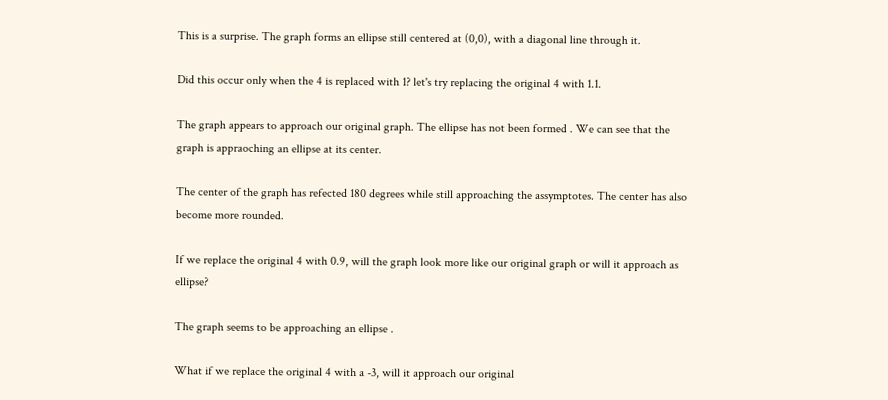This is a surprise. The graph forms an ellipse still centered at (0,0), with a diagonal line through it.

Did this occur only when the 4 is replaced with 1? let's try replacing the original 4 with 1.1.

The graph appears to approach our original graph. The ellipse has not been formed . We can see that the graph is appraoching an ellipse at its center.

The center of the graph has refected 180 degrees while still approaching the assymptotes. The center has also become more rounded.

If we replace the original 4 with 0.9, will the graph look more like our original graph or will it approach as ellipse?

The graph seems to be approaching an ellipse .

What if we replace the original 4 with a -3, will it approach our original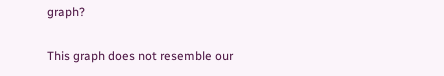graph?

This graph does not resemble our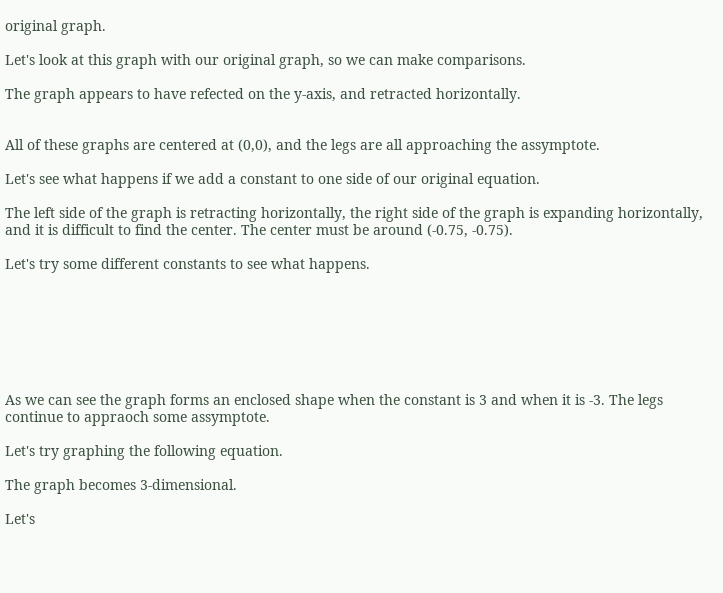original graph.

Let's look at this graph with our original graph, so we can make comparisons.

The graph appears to have refected on the y-axis, and retracted horizontally.


All of these graphs are centered at (0,0), and the legs are all approaching the assymptote.

Let's see what happens if we add a constant to one side of our original equation.

The left side of the graph is retracting horizontally, the right side of the graph is expanding horizontally, and it is difficult to find the center. The center must be around (-0.75, -0.75).

Let's try some different constants to see what happens.







As we can see the graph forms an enclosed shape when the constant is 3 and when it is -3. The legs continue to appraoch some assymptote.

Let's try graphing the following equation.

The graph becomes 3-dimensional.

Let's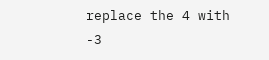replace the 4 with -3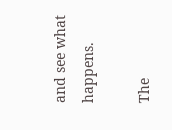and see what happens.

The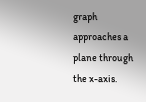graph approaches a plane through the x-axis.